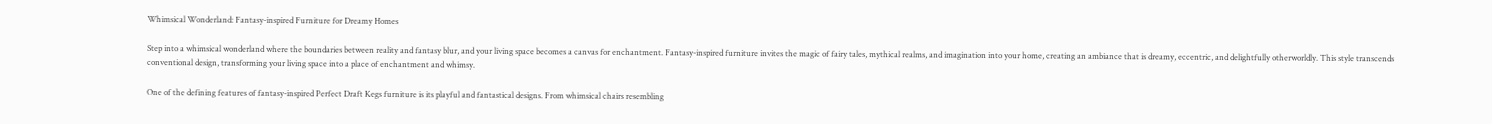Whimsical Wonderland: Fantasy-inspired Furniture for Dreamy Homes

Step into a whimsical wonderland where the boundaries between reality and fantasy blur, and your living space becomes a canvas for enchantment. Fantasy-inspired furniture invites the magic of fairy tales, mythical realms, and imagination into your home, creating an ambiance that is dreamy, eccentric, and delightfully otherworldly. This style transcends conventional design, transforming your living space into a place of enchantment and whimsy.

One of the defining features of fantasy-inspired Perfect Draft Kegs furniture is its playful and fantastical designs. From whimsical chairs resembling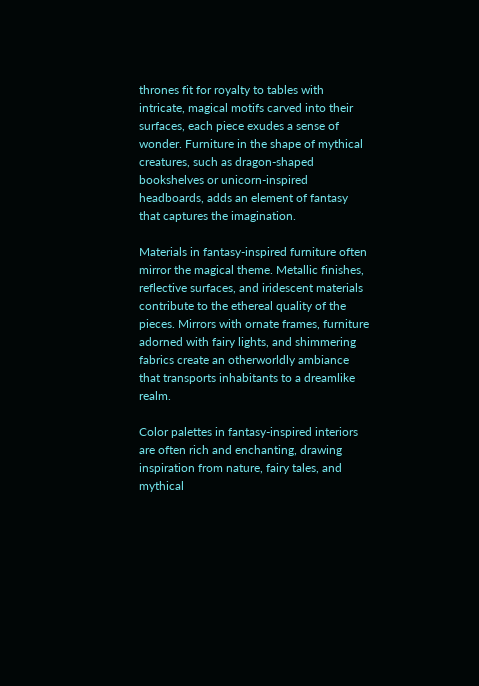thrones fit for royalty to tables with intricate, magical motifs carved into their surfaces, each piece exudes a sense of wonder. Furniture in the shape of mythical creatures, such as dragon-shaped bookshelves or unicorn-inspired headboards, adds an element of fantasy that captures the imagination.

Materials in fantasy-inspired furniture often mirror the magical theme. Metallic finishes, reflective surfaces, and iridescent materials contribute to the ethereal quality of the pieces. Mirrors with ornate frames, furniture adorned with fairy lights, and shimmering fabrics create an otherworldly ambiance that transports inhabitants to a dreamlike realm.

Color palettes in fantasy-inspired interiors are often rich and enchanting, drawing inspiration from nature, fairy tales, and mythical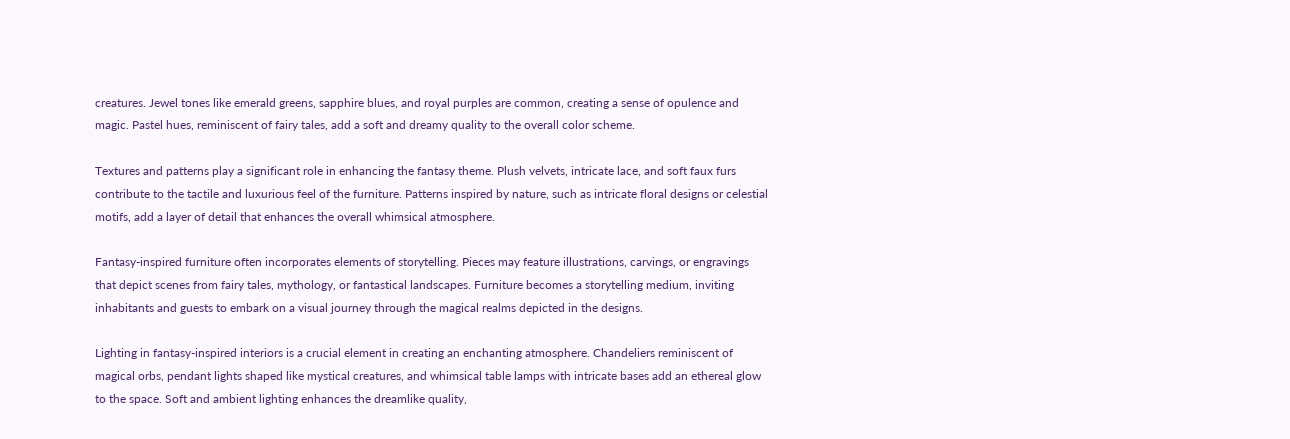creatures. Jewel tones like emerald greens, sapphire blues, and royal purples are common, creating a sense of opulence and magic. Pastel hues, reminiscent of fairy tales, add a soft and dreamy quality to the overall color scheme.

Textures and patterns play a significant role in enhancing the fantasy theme. Plush velvets, intricate lace, and soft faux furs contribute to the tactile and luxurious feel of the furniture. Patterns inspired by nature, such as intricate floral designs or celestial motifs, add a layer of detail that enhances the overall whimsical atmosphere.

Fantasy-inspired furniture often incorporates elements of storytelling. Pieces may feature illustrations, carvings, or engravings that depict scenes from fairy tales, mythology, or fantastical landscapes. Furniture becomes a storytelling medium, inviting inhabitants and guests to embark on a visual journey through the magical realms depicted in the designs.

Lighting in fantasy-inspired interiors is a crucial element in creating an enchanting atmosphere. Chandeliers reminiscent of magical orbs, pendant lights shaped like mystical creatures, and whimsical table lamps with intricate bases add an ethereal glow to the space. Soft and ambient lighting enhances the dreamlike quality,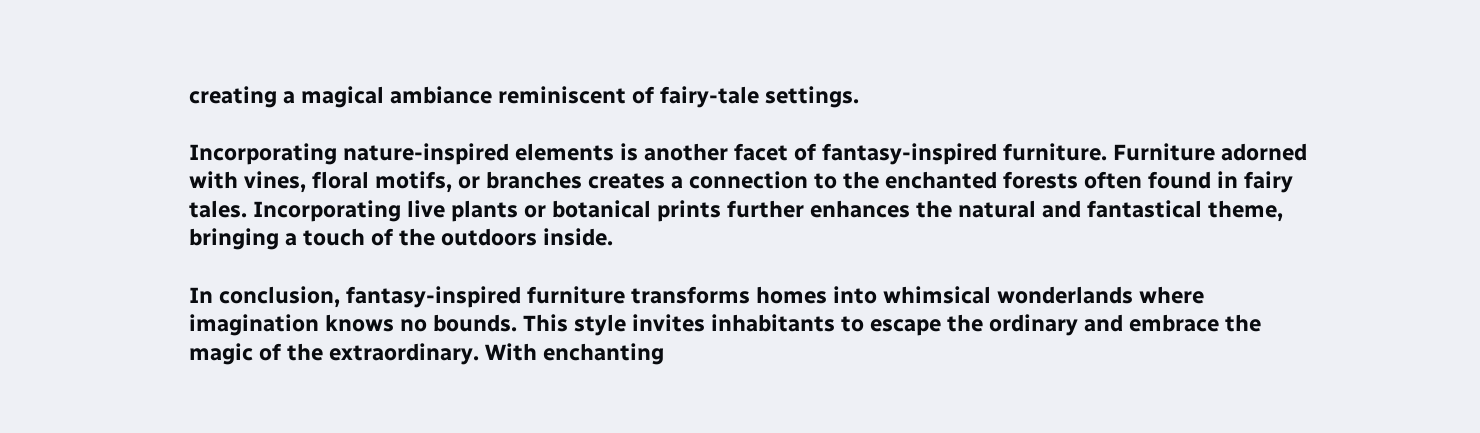creating a magical ambiance reminiscent of fairy-tale settings.

Incorporating nature-inspired elements is another facet of fantasy-inspired furniture. Furniture adorned with vines, floral motifs, or branches creates a connection to the enchanted forests often found in fairy tales. Incorporating live plants or botanical prints further enhances the natural and fantastical theme, bringing a touch of the outdoors inside.

In conclusion, fantasy-inspired furniture transforms homes into whimsical wonderlands where imagination knows no bounds. This style invites inhabitants to escape the ordinary and embrace the magic of the extraordinary. With enchanting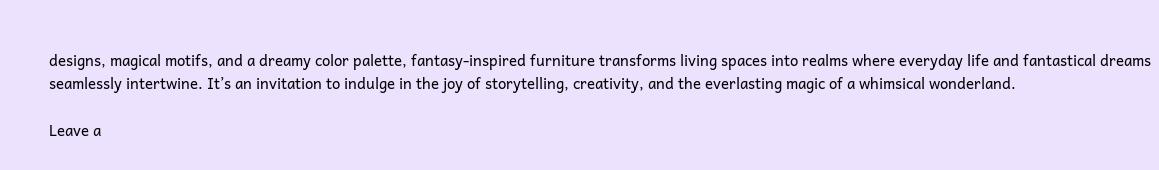designs, magical motifs, and a dreamy color palette, fantasy-inspired furniture transforms living spaces into realms where everyday life and fantastical dreams seamlessly intertwine. It’s an invitation to indulge in the joy of storytelling, creativity, and the everlasting magic of a whimsical wonderland.

Leave a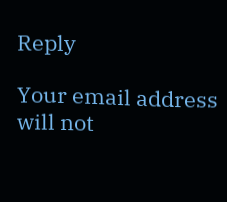Reply

Your email address will not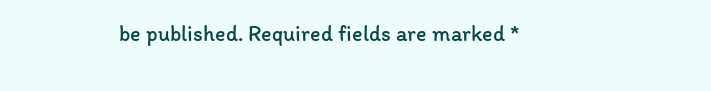be published. Required fields are marked *